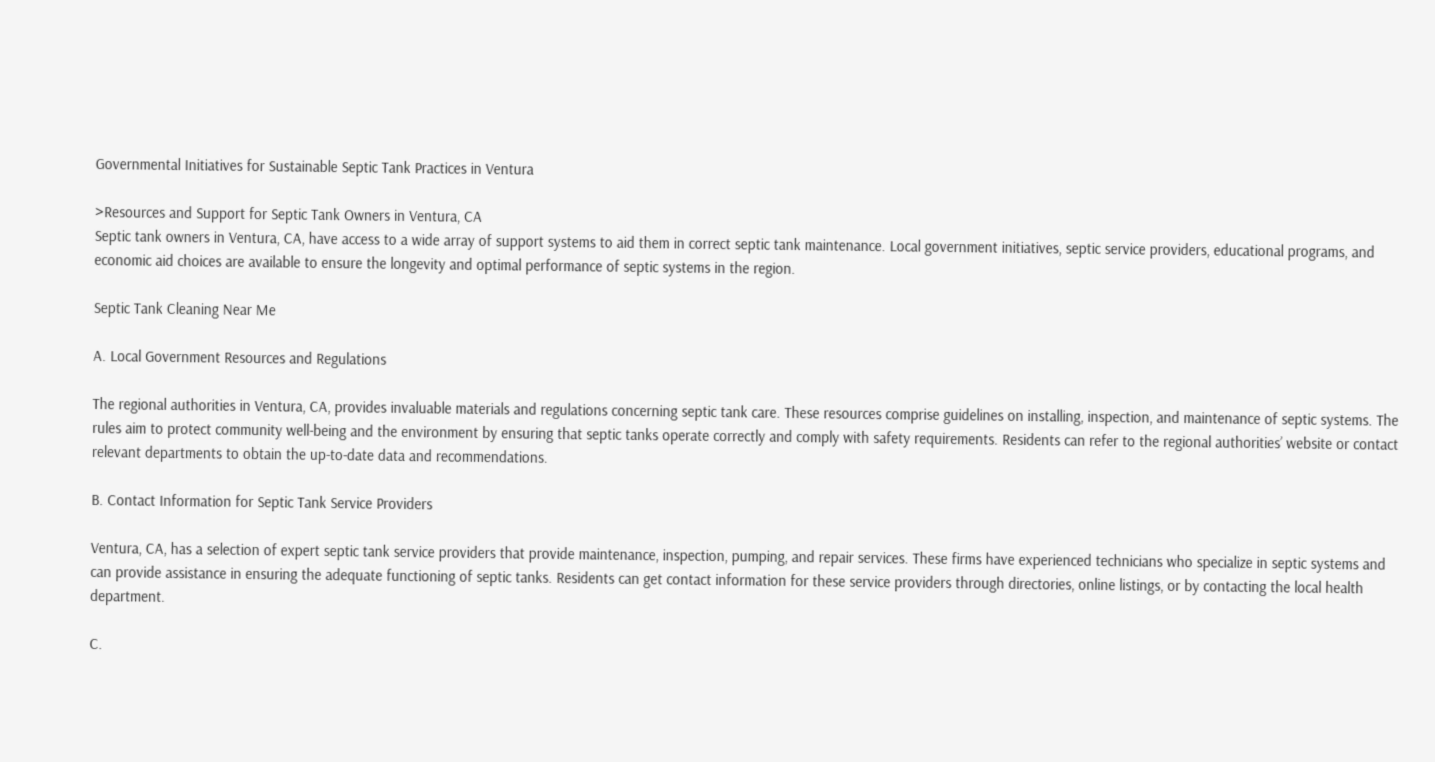Governmental Initiatives for Sustainable Septic Tank Practices in Ventura

>Resources and Support for Septic Tank Owners in Ventura, CA
Septic tank owners in Ventura, CA, have access to a wide array of support systems to aid them in correct septic tank maintenance. Local government initiatives, septic service providers, educational programs, and economic aid choices are available to ensure the longevity and optimal performance of septic systems in the region.

Septic Tank Cleaning Near Me

A. Local Government Resources and Regulations

The regional authorities in Ventura, CA, provides invaluable materials and regulations concerning septic tank care. These resources comprise guidelines on installing, inspection, and maintenance of septic systems. The rules aim to protect community well-being and the environment by ensuring that septic tanks operate correctly and comply with safety requirements. Residents can refer to the regional authorities’ website or contact relevant departments to obtain the up-to-date data and recommendations.

B. Contact Information for Septic Tank Service Providers

Ventura, CA, has a selection of expert septic tank service providers that provide maintenance, inspection, pumping, and repair services. These firms have experienced technicians who specialize in septic systems and can provide assistance in ensuring the adequate functioning of septic tanks. Residents can get contact information for these service providers through directories, online listings, or by contacting the local health department.

C.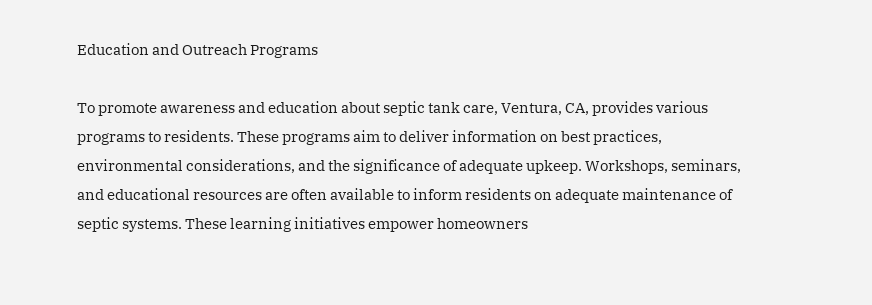Education and Outreach Programs

To promote awareness and education about septic tank care, Ventura, CA, provides various programs to residents. These programs aim to deliver information on best practices, environmental considerations, and the significance of adequate upkeep. Workshops, seminars, and educational resources are often available to inform residents on adequate maintenance of septic systems. These learning initiatives empower homeowners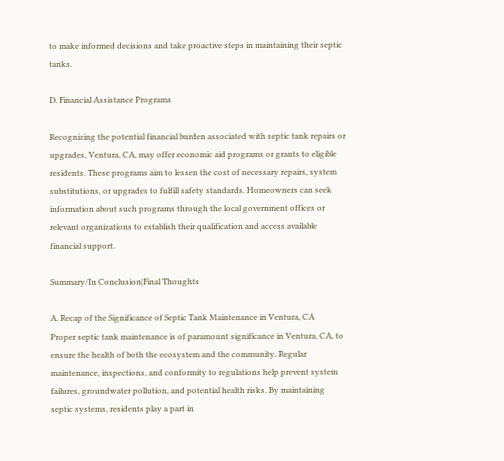to make informed decisions and take proactive steps in maintaining their septic tanks.

D. Financial Assistance Programs

Recognizing the potential financial burden associated with septic tank repairs or upgrades, Ventura, CA, may offer economic aid programs or grants to eligible residents. These programs aim to lessen the cost of necessary repairs, system substitutions, or upgrades to fulfill safety standards. Homeowners can seek information about such programs through the local government offices or relevant organizations to establish their qualification and access available financial support.

Summary/In Conclusion|Final Thoughts

A. Recap of the Significance of Septic Tank Maintenance in Ventura, CA
Proper septic tank maintenance is of paramount significance in Ventura, CA, to ensure the health of both the ecosystem and the community. Regular maintenance, inspections, and conformity to regulations help prevent system failures, groundwater pollution, and potential health risks. By maintaining septic systems, residents play a part in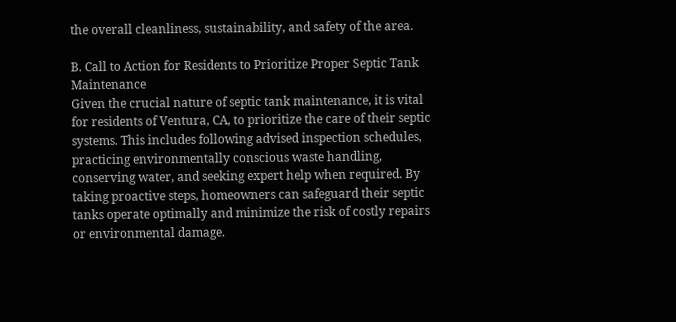the overall cleanliness, sustainability, and safety of the area.

B. Call to Action for Residents to Prioritize Proper Septic Tank Maintenance
Given the crucial nature of septic tank maintenance, it is vital for residents of Ventura, CA, to prioritize the care of their septic systems. This includes following advised inspection schedules, practicing environmentally conscious waste handling, conserving water, and seeking expert help when required. By taking proactive steps, homeowners can safeguard their septic tanks operate optimally and minimize the risk of costly repairs or environmental damage.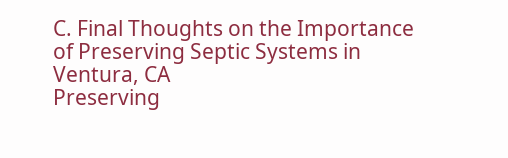C. Final Thoughts on the Importance of Preserving Septic Systems in Ventura, CA
Preserving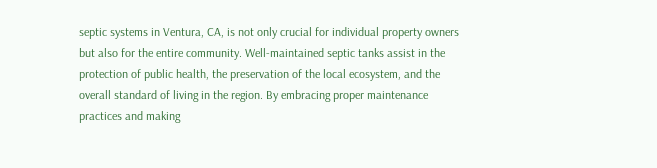septic systems in Ventura, CA, is not only crucial for individual property owners but also for the entire community. Well-maintained septic tanks assist in the protection of public health, the preservation of the local ecosystem, and the overall standard of living in the region. By embracing proper maintenance practices and making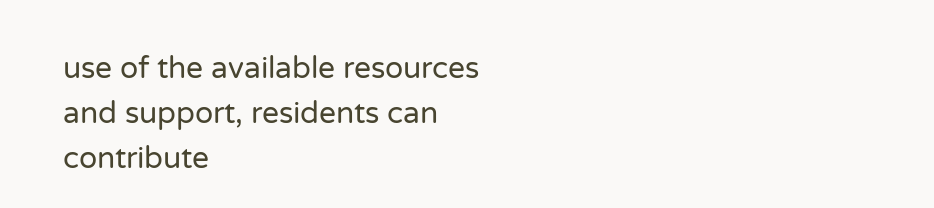use of the available resources and support, residents can contribute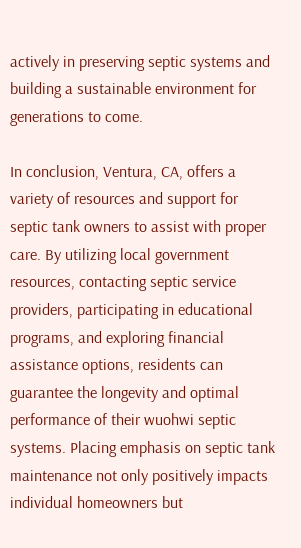actively in preserving septic systems and building a sustainable environment for generations to come.

In conclusion, Ventura, CA, offers a variety of resources and support for septic tank owners to assist with proper care. By utilizing local government resources, contacting septic service providers, participating in educational programs, and exploring financial assistance options, residents can guarantee the longevity and optimal performance of their wuohwi septic systems. Placing emphasis on septic tank maintenance not only positively impacts individual homeowners but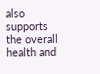also supports the overall health and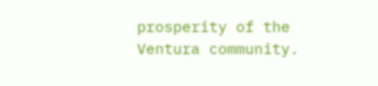prosperity of the Ventura community.